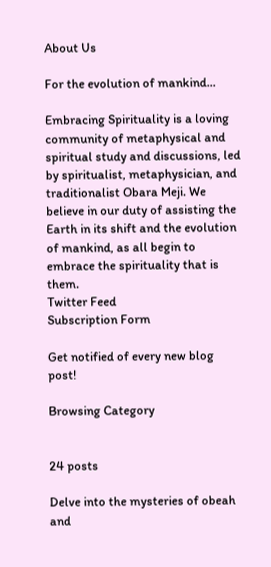About Us

For the evolution of mankind...

Embracing Spirituality is a loving community of metaphysical and spiritual study and discussions, led by spiritualist, metaphysician, and traditionalist Obara Meji. We believe in our duty of assisting the Earth in its shift and the evolution of mankind, as all begin to embrace the spirituality that is them.
Twitter Feed
Subscription Form

Get notified of every new blog post!

Browsing Category


24 posts

Delve into the mysteries of obeah and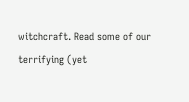witchcraft. Read some of our terrifying (yet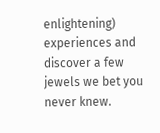enlightening) experiences and discover a few jewels we bet you never knew.